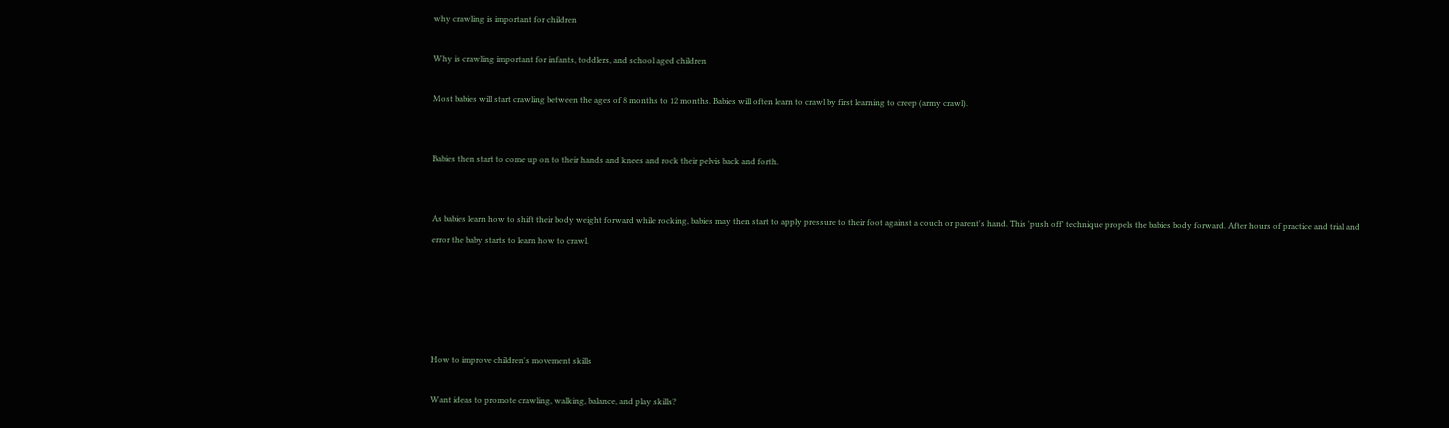why crawling is important for children

Why is crawling important for infants, toddlers, and school aged children

Most babies will start crawling between the ages of 8 months to 12 months. Babies will often learn to crawl by first learning to creep (army crawl).


Babies then start to come up on to their hands and knees and rock their pelvis back and forth.


As babies learn how to shift their body weight forward while rocking, babies may then start to apply pressure to their foot against a couch or parent's hand. This 'push off' technique propels the babies body forward. After hours of practice and trial and error the baby starts to learn how to crawl.





How to improve children's movement skills

Want ideas to promote crawling, walking, balance, and play skills?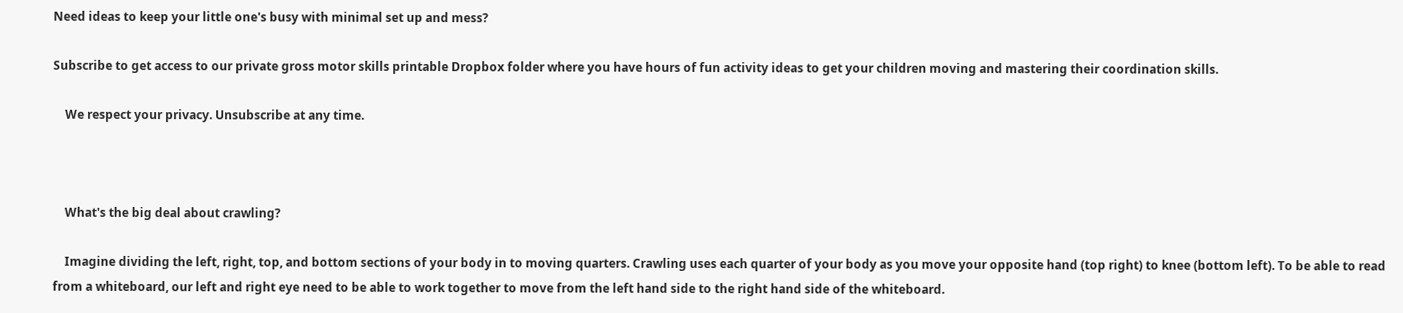Need ideas to keep your little one's busy with minimal set up and mess?

Subscribe to get access to our private gross motor skills printable Dropbox folder where you have hours of fun activity ideas to get your children moving and mastering their coordination skills.

    We respect your privacy. Unsubscribe at any time.



    What's the big deal about crawling?

    Imagine dividing the left, right, top, and bottom sections of your body in to moving quarters. Crawling uses each quarter of your body as you move your opposite hand (top right) to knee (bottom left). To be able to read from a whiteboard, our left and right eye need to be able to work together to move from the left hand side to the right hand side of the whiteboard.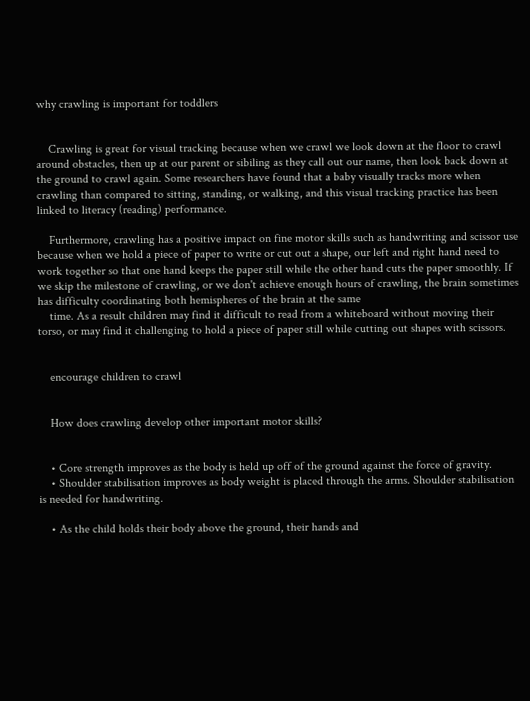why crawling is important for toddlers


    Crawling is great for visual tracking because when we crawl we look down at the floor to crawl around obstacles, then up at our parent or sibiling as they call out our name, then look back down at the ground to crawl again. Some researchers have found that a baby visually tracks more when crawling than compared to sitting, standing, or walking, and this visual tracking practice has been linked to literacy (reading) performance.

    Furthermore, crawling has a positive impact on fine motor skills such as handwriting and scissor use because when we hold a piece of paper to write or cut out a shape, our left and right hand need to work together so that one hand keeps the paper still while the other hand cuts the paper smoothly. If we skip the milestone of crawling, or we don't achieve enough hours of crawling, the brain sometimes has difficulty coordinating both hemispheres of the brain at the same
    time. As a result children may find it difficult to read from a whiteboard without moving their torso, or may find it challenging to hold a piece of paper still while cutting out shapes with scissors.


    encourage children to crawl


    How does crawling develop other important motor skills?


    • Core strength improves as the body is held up off of the ground against the force of gravity.
    • Shoulder stabilisation improves as body weight is placed through the arms. Shoulder stabilisation is needed for handwriting.

    • As the child holds their body above the ground, their hands and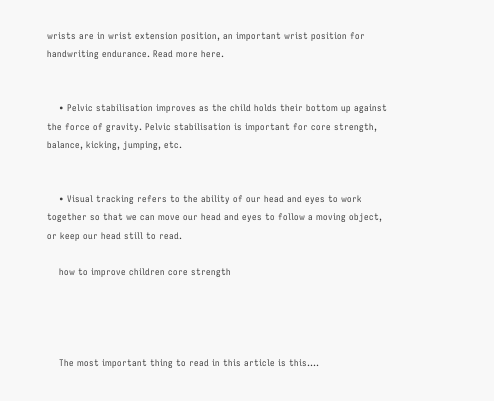wrists are in wrist extension position, an important wrist position for handwriting endurance. Read more here.


    • Pelvic stabilisation improves as the child holds their bottom up against the force of gravity. Pelvic stabilisation is important for core strength, balance, kicking, jumping, etc.


    • Visual tracking refers to the ability of our head and eyes to work together so that we can move our head and eyes to follow a moving object, or keep our head still to read.

    how to improve children core strength




    The most important thing to read in this article is this....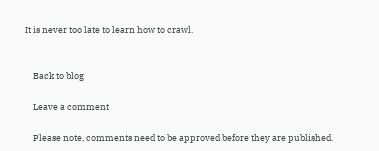It is never too late to learn how to crawl.


    Back to blog

    Leave a comment

    Please note, comments need to be approved before they are published.